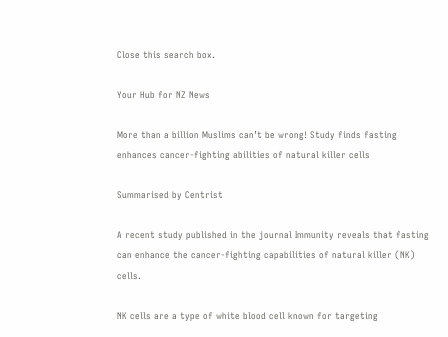Close this search box.

Your Hub for NZ News

More than a billion Muslims can’t be wrong! Study finds fasting enhances cancer-fighting abilities of natural killer cells

Summarised by Centrist

A recent study published in the journal Immunity reveals that fasting can enhance the cancer-fighting capabilities of natural killer (NK) cells.

NK cells are a type of white blood cell known for targeting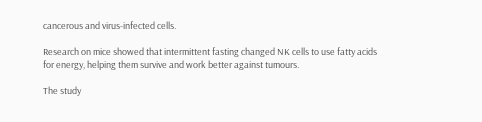cancerous and virus-infected cells.

Research on mice showed that intermittent fasting changed NK cells to use fatty acids for energy, helping them survive and work better against tumours.

The study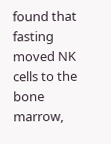found that fasting moved NK cells to the bone marrow,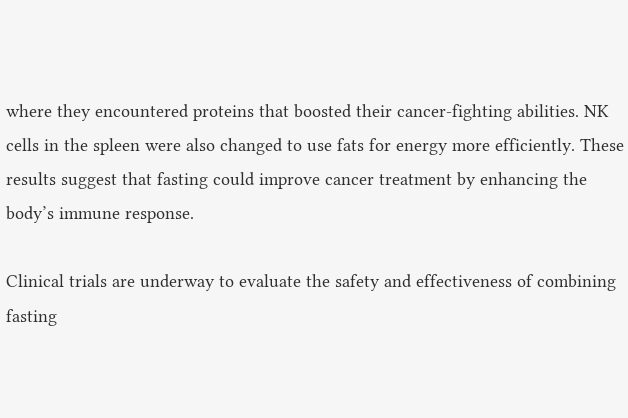where they encountered proteins that boosted their cancer-fighting abilities. NK cells in the spleen were also changed to use fats for energy more efficiently. These results suggest that fasting could improve cancer treatment by enhancing the body’s immune response.

Clinical trials are underway to evaluate the safety and effectiveness of combining fasting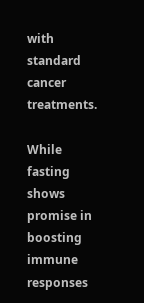with standard cancer treatments.

While fasting shows promise in boosting immune responses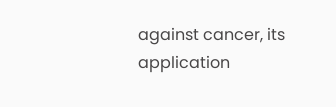against cancer, its application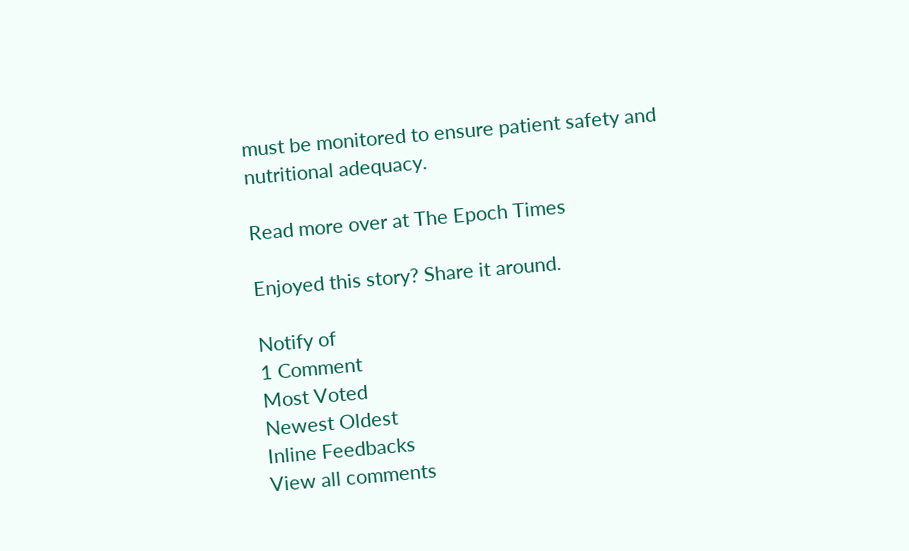must be monitored to ensure patient safety and nutritional adequacy.

Read more over at The Epoch Times

Enjoyed this story? Share it around.

Notify of
1 Comment
Most Voted
Newest Oldest
Inline Feedbacks
View all comments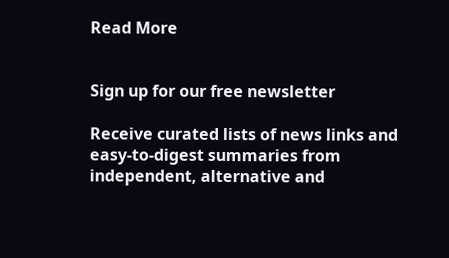Read More


Sign up for our free newsletter

Receive curated lists of news links and easy-to-digest summaries from independent, alternative and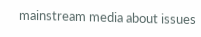mainstream media about issues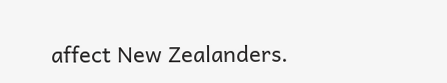affect New Zealanders.